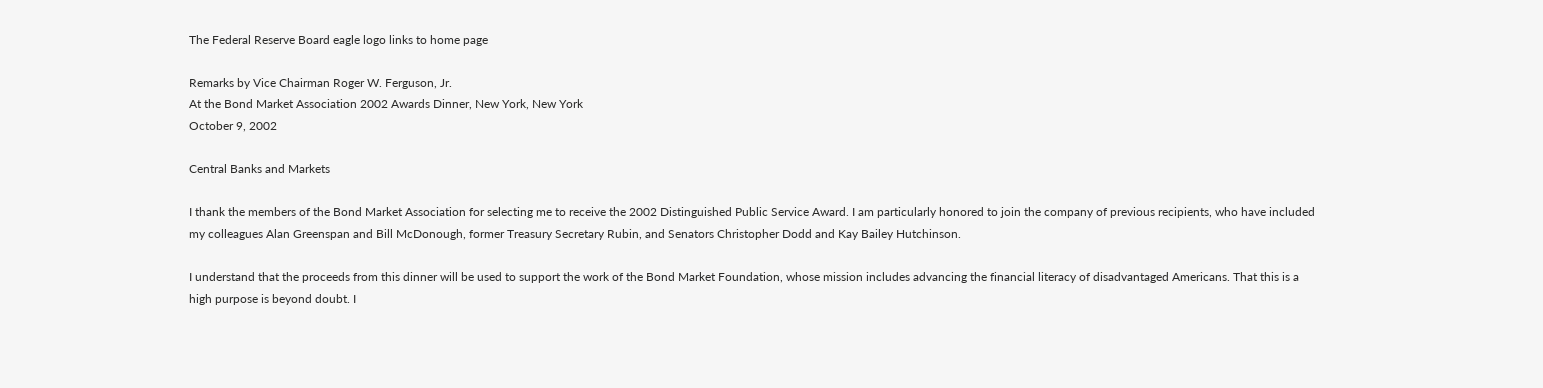The Federal Reserve Board eagle logo links to home page

Remarks by Vice Chairman Roger W. Ferguson, Jr.
At the Bond Market Association 2002 Awards Dinner, New York, New York
October 9, 2002

Central Banks and Markets

I thank the members of the Bond Market Association for selecting me to receive the 2002 Distinguished Public Service Award. I am particularly honored to join the company of previous recipients, who have included my colleagues Alan Greenspan and Bill McDonough, former Treasury Secretary Rubin, and Senators Christopher Dodd and Kay Bailey Hutchinson.

I understand that the proceeds from this dinner will be used to support the work of the Bond Market Foundation, whose mission includes advancing the financial literacy of disadvantaged Americans. That this is a high purpose is beyond doubt. I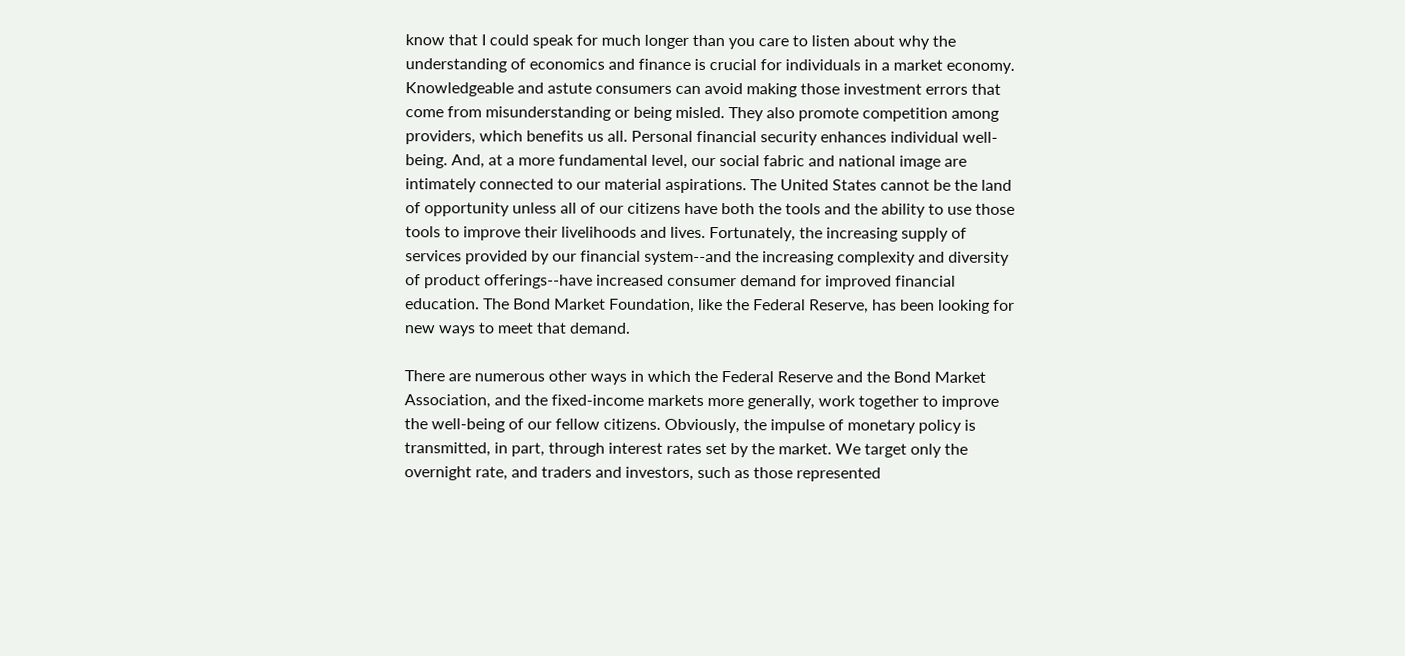know that I could speak for much longer than you care to listen about why the understanding of economics and finance is crucial for individuals in a market economy. Knowledgeable and astute consumers can avoid making those investment errors that come from misunderstanding or being misled. They also promote competition among providers, which benefits us all. Personal financial security enhances individual well-being. And, at a more fundamental level, our social fabric and national image are intimately connected to our material aspirations. The United States cannot be the land of opportunity unless all of our citizens have both the tools and the ability to use those tools to improve their livelihoods and lives. Fortunately, the increasing supply of services provided by our financial system--and the increasing complexity and diversity of product offerings--have increased consumer demand for improved financial education. The Bond Market Foundation, like the Federal Reserve, has been looking for new ways to meet that demand.

There are numerous other ways in which the Federal Reserve and the Bond Market Association, and the fixed-income markets more generally, work together to improve the well-being of our fellow citizens. Obviously, the impulse of monetary policy is transmitted, in part, through interest rates set by the market. We target only the overnight rate, and traders and investors, such as those represented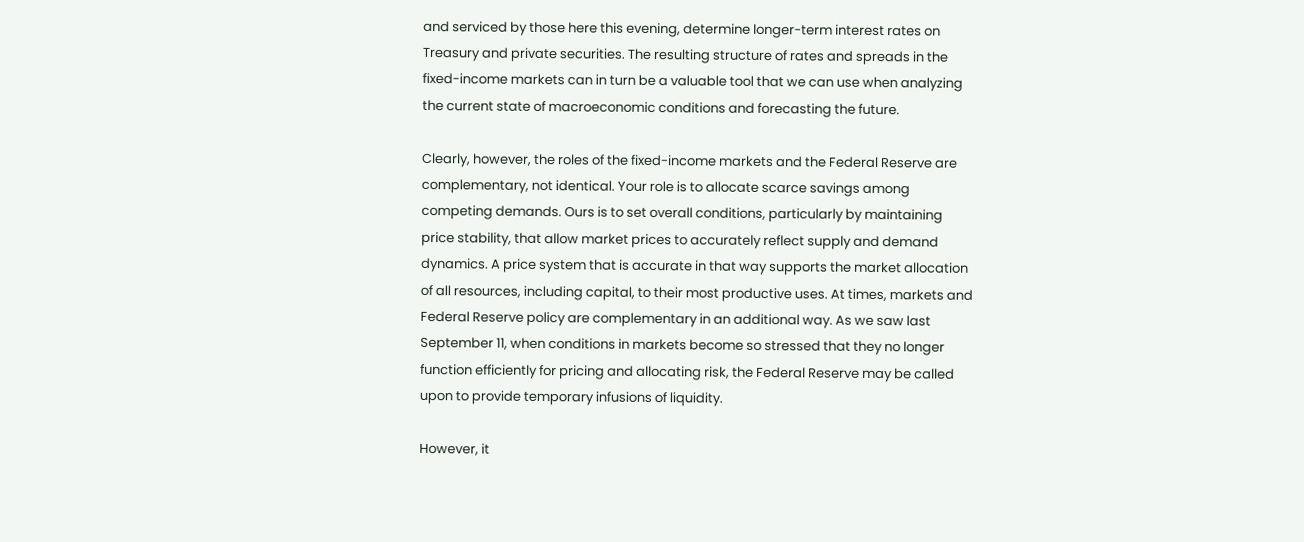and serviced by those here this evening, determine longer-term interest rates on Treasury and private securities. The resulting structure of rates and spreads in the fixed-income markets can in turn be a valuable tool that we can use when analyzing the current state of macroeconomic conditions and forecasting the future.

Clearly, however, the roles of the fixed-income markets and the Federal Reserve are complementary, not identical. Your role is to allocate scarce savings among competing demands. Ours is to set overall conditions, particularly by maintaining price stability, that allow market prices to accurately reflect supply and demand dynamics. A price system that is accurate in that way supports the market allocation of all resources, including capital, to their most productive uses. At times, markets and Federal Reserve policy are complementary in an additional way. As we saw last September 11, when conditions in markets become so stressed that they no longer function efficiently for pricing and allocating risk, the Federal Reserve may be called upon to provide temporary infusions of liquidity.

However, it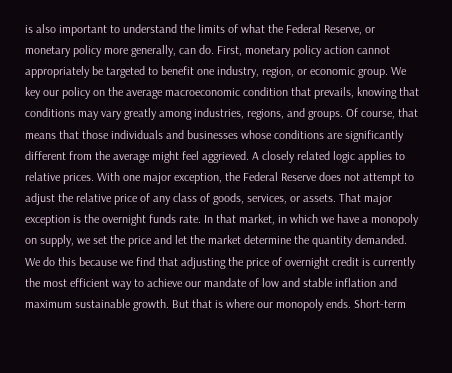is also important to understand the limits of what the Federal Reserve, or monetary policy more generally, can do. First, monetary policy action cannot appropriately be targeted to benefit one industry, region, or economic group. We key our policy on the average macroeconomic condition that prevails, knowing that conditions may vary greatly among industries, regions, and groups. Of course, that means that those individuals and businesses whose conditions are significantly different from the average might feel aggrieved. A closely related logic applies to relative prices. With one major exception, the Federal Reserve does not attempt to adjust the relative price of any class of goods, services, or assets. That major exception is the overnight funds rate. In that market, in which we have a monopoly on supply, we set the price and let the market determine the quantity demanded. We do this because we find that adjusting the price of overnight credit is currently the most efficient way to achieve our mandate of low and stable inflation and maximum sustainable growth. But that is where our monopoly ends. Short-term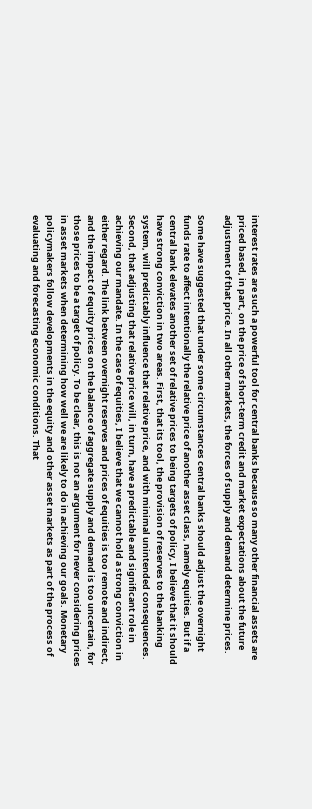interest rates are such a powerful tool for central banks because so many other financial assets are priced based, in part, on the price of short-term credit and market expectations about the future adjustment of that price. In all other markets, the forces of supply and demand determine prices.

Some have suggested that under some circumstances central banks should adjust the overnight funds rate to affect intentionally the relative price of another asset class, namely equities. But if a central bank elevates another set of relative prices to being targets of policy, I believe that it should have strong conviction in two areas. First, that its tool, the provision of reserves to the banking system, will predictably influence that relative price, and with minimal unintended consequences. Second, that adjusting that relative price will, in turn, have a predictable and significant role in achieving our mandate. In the case of equities, I believe that we cannot hold a strong conviction in either regard. The link between overnight reserves and prices of equities is too remote and indirect, and the impact of equity prices on the balance of aggregate supply and demand is too uncertain, for those prices to be a target of policy. To be clear, this is not an argument for never considering prices in asset markets when determining how well we are likely to do in achieving our goals. Monetary policymakers follow developments in the equity and other asset markets as part of the process of evaluating and forecasting economic conditions. That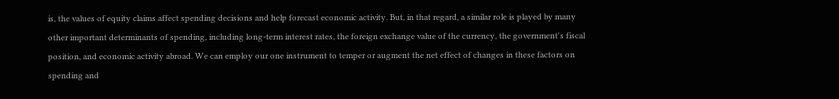is, the values of equity claims affect spending decisions and help forecast economic activity. But, in that regard, a similar role is played by many other important determinants of spending, including long-term interest rates, the foreign exchange value of the currency, the government's fiscal position, and economic activity abroad. We can employ our one instrument to temper or augment the net effect of changes in these factors on spending and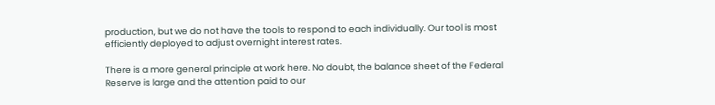production, but we do not have the tools to respond to each individually. Our tool is most efficiently deployed to adjust overnight interest rates.

There is a more general principle at work here. No doubt, the balance sheet of the Federal Reserve is large and the attention paid to our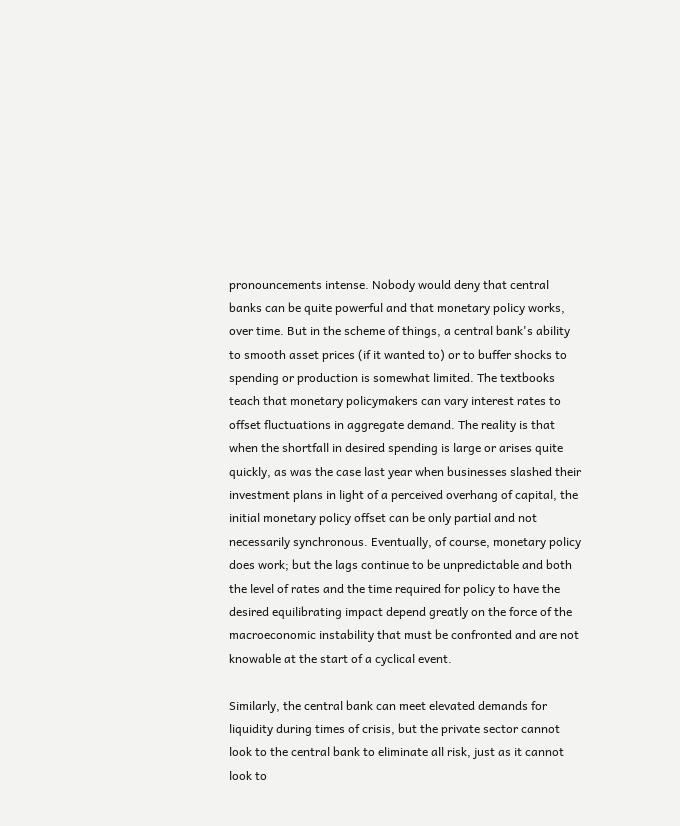pronouncements intense. Nobody would deny that central banks can be quite powerful and that monetary policy works, over time. But in the scheme of things, a central bank's ability to smooth asset prices (if it wanted to) or to buffer shocks to spending or production is somewhat limited. The textbooks teach that monetary policymakers can vary interest rates to offset fluctuations in aggregate demand. The reality is that when the shortfall in desired spending is large or arises quite quickly, as was the case last year when businesses slashed their investment plans in light of a perceived overhang of capital, the initial monetary policy offset can be only partial and not necessarily synchronous. Eventually, of course, monetary policy does work; but the lags continue to be unpredictable and both the level of rates and the time required for policy to have the desired equilibrating impact depend greatly on the force of the macroeconomic instability that must be confronted and are not knowable at the start of a cyclical event.

Similarly, the central bank can meet elevated demands for liquidity during times of crisis, but the private sector cannot look to the central bank to eliminate all risk, just as it cannot look to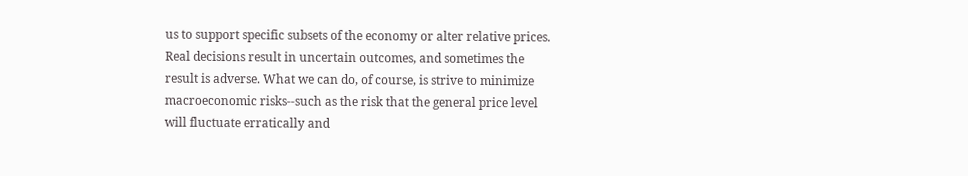us to support specific subsets of the economy or alter relative prices. Real decisions result in uncertain outcomes, and sometimes the result is adverse. What we can do, of course, is strive to minimize macroeconomic risks--such as the risk that the general price level will fluctuate erratically and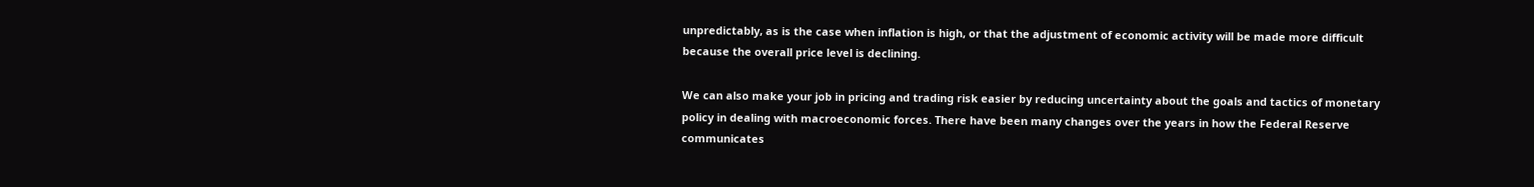unpredictably, as is the case when inflation is high, or that the adjustment of economic activity will be made more difficult because the overall price level is declining.

We can also make your job in pricing and trading risk easier by reducing uncertainty about the goals and tactics of monetary policy in dealing with macroeconomic forces. There have been many changes over the years in how the Federal Reserve communicates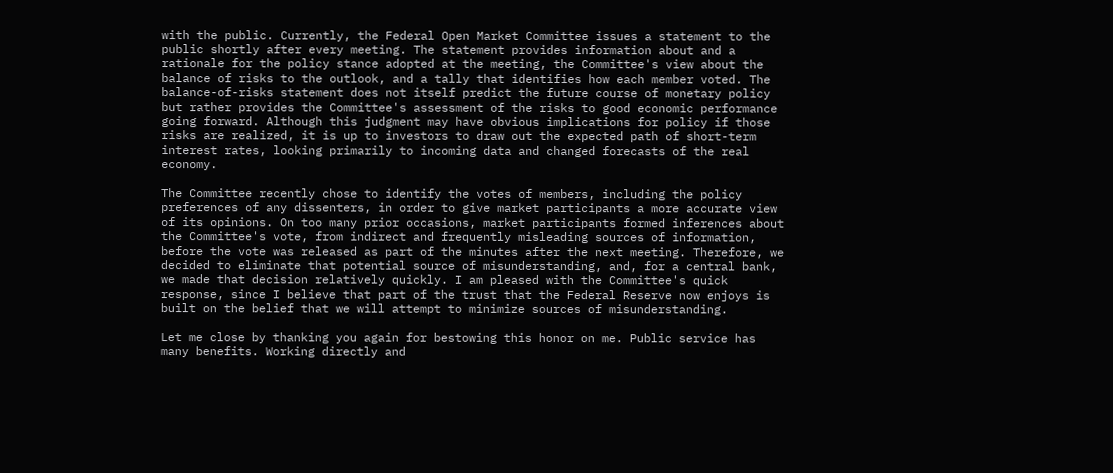with the public. Currently, the Federal Open Market Committee issues a statement to the public shortly after every meeting. The statement provides information about and a rationale for the policy stance adopted at the meeting, the Committee's view about the balance of risks to the outlook, and a tally that identifies how each member voted. The balance-of-risks statement does not itself predict the future course of monetary policy but rather provides the Committee's assessment of the risks to good economic performance going forward. Although this judgment may have obvious implications for policy if those risks are realized, it is up to investors to draw out the expected path of short-term interest rates, looking primarily to incoming data and changed forecasts of the real economy.

The Committee recently chose to identify the votes of members, including the policy preferences of any dissenters, in order to give market participants a more accurate view of its opinions. On too many prior occasions, market participants formed inferences about the Committee's vote, from indirect and frequently misleading sources of information, before the vote was released as part of the minutes after the next meeting. Therefore, we decided to eliminate that potential source of misunderstanding, and, for a central bank, we made that decision relatively quickly. I am pleased with the Committee's quick response, since I believe that part of the trust that the Federal Reserve now enjoys is built on the belief that we will attempt to minimize sources of misunderstanding.

Let me close by thanking you again for bestowing this honor on me. Public service has many benefits. Working directly and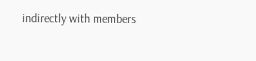indirectly with members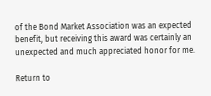of the Bond Market Association was an expected benefit, but receiving this award was certainly an unexpected and much appreciated honor for me.

Return to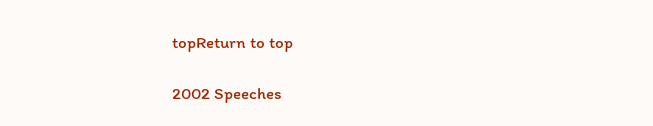topReturn to top

2002 Speeches